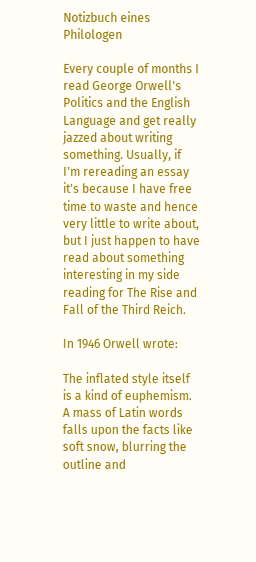Notizbuch eines Philologen

Every couple of months I read George Orwell's Politics and the English Language and get really jazzed about writing something. Usually, if I'm rereading an essay it's because I have free time to waste and hence very little to write about, but I just happen to have read about something interesting in my side reading for The Rise and Fall of the Third Reich.

In 1946 Orwell wrote:

The inflated style itself is a kind of euphemism. A mass of Latin words falls upon the facts like soft snow, blurring the outline and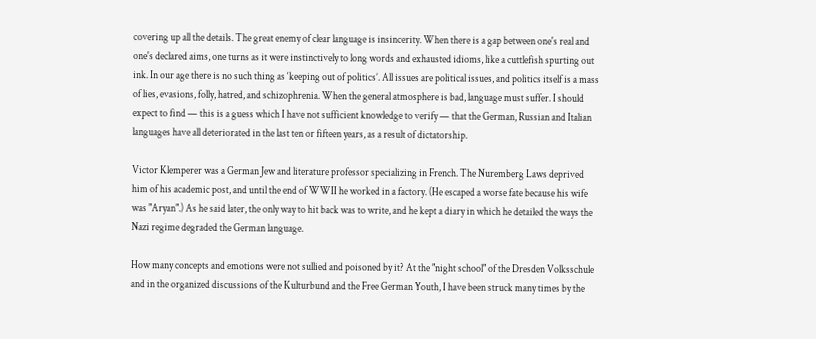covering up all the details. The great enemy of clear language is insincerity. When there is a gap between one's real and one's declared aims, one turns as it were instinctively to long words and exhausted idioms, like a cuttlefish spurting out ink. In our age there is no such thing as ‘keeping out of politics’. All issues are political issues, and politics itself is a mass of lies, evasions, folly, hatred, and schizophrenia. When the general atmosphere is bad, language must suffer. I should expect to find — this is a guess which I have not sufficient knowledge to verify — that the German, Russian and Italian languages have all deteriorated in the last ten or fifteen years, as a result of dictatorship.

Victor Klemperer was a German Jew and literature professor specializing in French. The Nuremberg Laws deprived him of his academic post, and until the end of WWII he worked in a factory. (He escaped a worse fate because his wife was "Aryan".) As he said later, the only way to hit back was to write, and he kept a diary in which he detailed the ways the Nazi regime degraded the German language.

How many concepts and emotions were not sullied and poisoned by it? At the "night school" of the Dresden Volksschule and in the organized discussions of the Kulturbund and the Free German Youth, I have been struck many times by the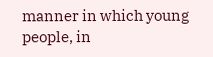manner in which young people, in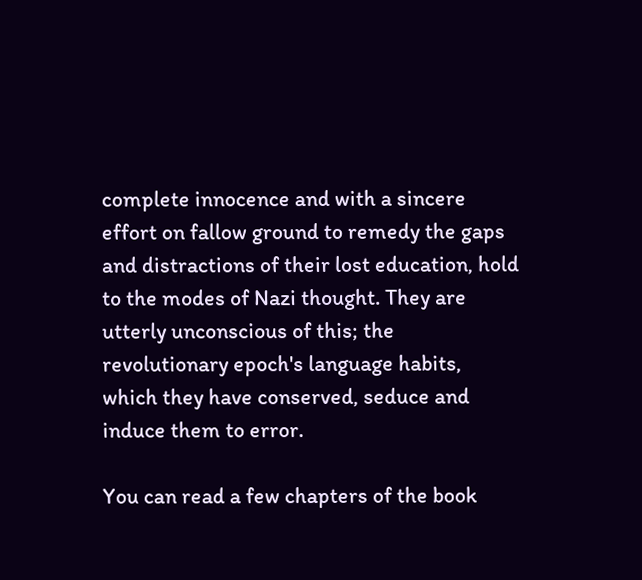complete innocence and with a sincere effort on fallow ground to remedy the gaps and distractions of their lost education, hold to the modes of Nazi thought. They are utterly unconscious of this; the revolutionary epoch's language habits, which they have conserved, seduce and induce them to error.

You can read a few chapters of the book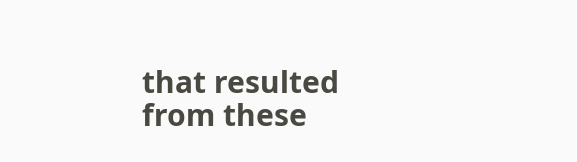that resulted from these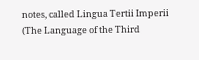notes, called Lingua Tertii Imperii (The Language of the Third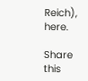Reich), here.

Share this